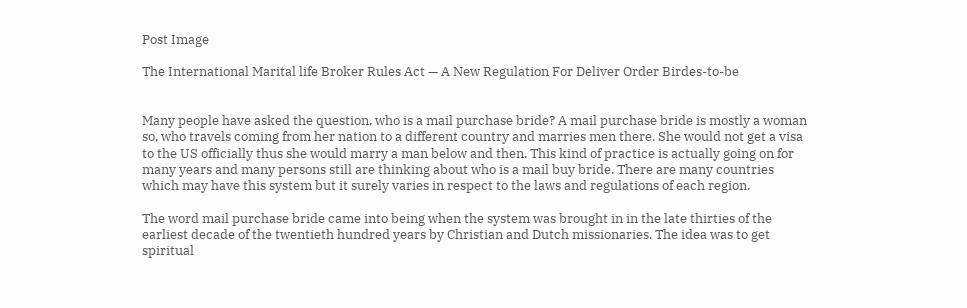Post Image

The International Marital life Broker Rules Act — A New Regulation For Deliver Order Birdes-to-be


Many people have asked the question, who is a mail purchase bride? A mail purchase bride is mostly a woman so, who travels coming from her nation to a different country and marries men there. She would not get a visa to the US officially thus she would marry a man below and then. This kind of practice is actually going on for many years and many persons still are thinking about who is a mail buy bride. There are many countries which may have this system but it surely varies in respect to the laws and regulations of each region.

The word mail purchase bride came into being when the system was brought in in the late thirties of the earliest decade of the twentieth hundred years by Christian and Dutch missionaries. The idea was to get spiritual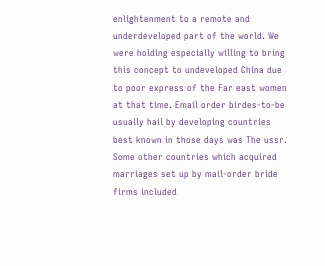enlightenment to a remote and underdeveloped part of the world. We were holding especially willing to bring this concept to undeveloped China due to poor express of the Far east women at that time. Email order birdes-to-be usually hail by developing countries best known in those days was The ussr. Some other countries which acquired marriages set up by mail-order bride firms included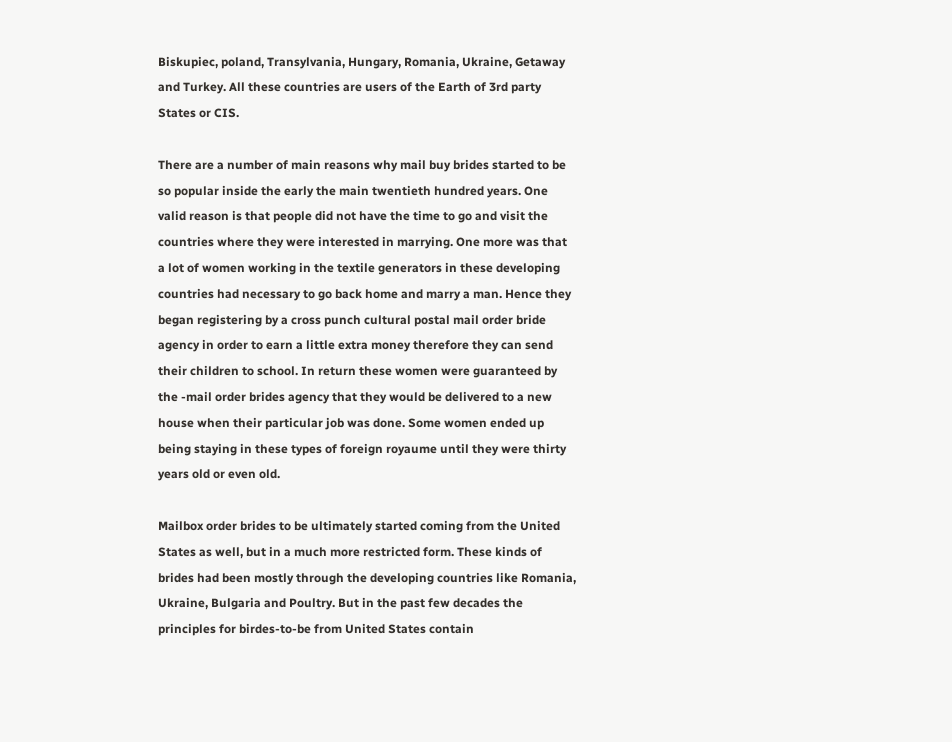Biskupiec, poland, Transylvania, Hungary, Romania, Ukraine, Getaway and Turkey. All these countries are users of the Earth of 3rd party States or CIS.

There are a number of main reasons why mail buy brides started to be so popular inside the early the main twentieth hundred years. One valid reason is that people did not have the time to go and visit the countries where they were interested in marrying. One more was that a lot of women working in the textile generators in these developing countries had necessary to go back home and marry a man. Hence they began registering by a cross punch cultural postal mail order bride agency in order to earn a little extra money therefore they can send their children to school. In return these women were guaranteed by the -mail order brides agency that they would be delivered to a new house when their particular job was done. Some women ended up being staying in these types of foreign royaume until they were thirty years old or even old.

Mailbox order brides to be ultimately started coming from the United States as well, but in a much more restricted form. These kinds of brides had been mostly through the developing countries like Romania, Ukraine, Bulgaria and Poultry. But in the past few decades the principles for birdes-to-be from United States contain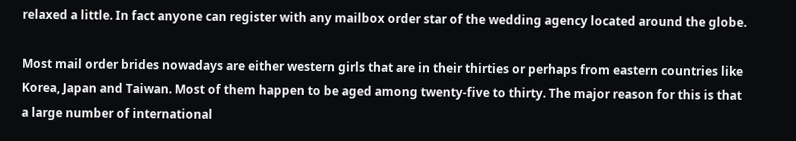relaxed a little. In fact anyone can register with any mailbox order star of the wedding agency located around the globe.

Most mail order brides nowadays are either western girls that are in their thirties or perhaps from eastern countries like Korea, Japan and Taiwan. Most of them happen to be aged among twenty-five to thirty. The major reason for this is that a large number of international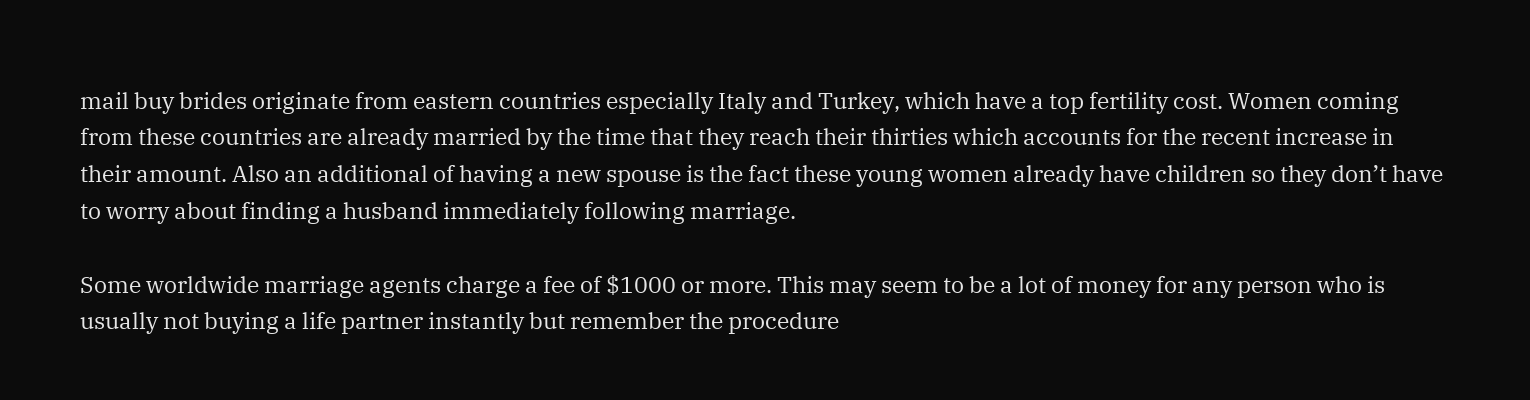mail buy brides originate from eastern countries especially Italy and Turkey, which have a top fertility cost. Women coming from these countries are already married by the time that they reach their thirties which accounts for the recent increase in their amount. Also an additional of having a new spouse is the fact these young women already have children so they don’t have to worry about finding a husband immediately following marriage.

Some worldwide marriage agents charge a fee of $1000 or more. This may seem to be a lot of money for any person who is usually not buying a life partner instantly but remember the procedure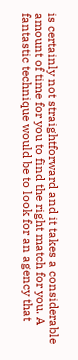is certainly not straightforward and it takes a considerable amount of time for you to find the right match for you. A fantastic technique would be to look for an agency that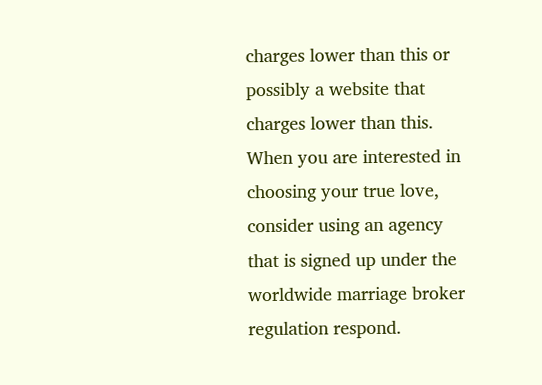charges lower than this or possibly a website that charges lower than this. When you are interested in choosing your true love, consider using an agency that is signed up under the worldwide marriage broker regulation respond.